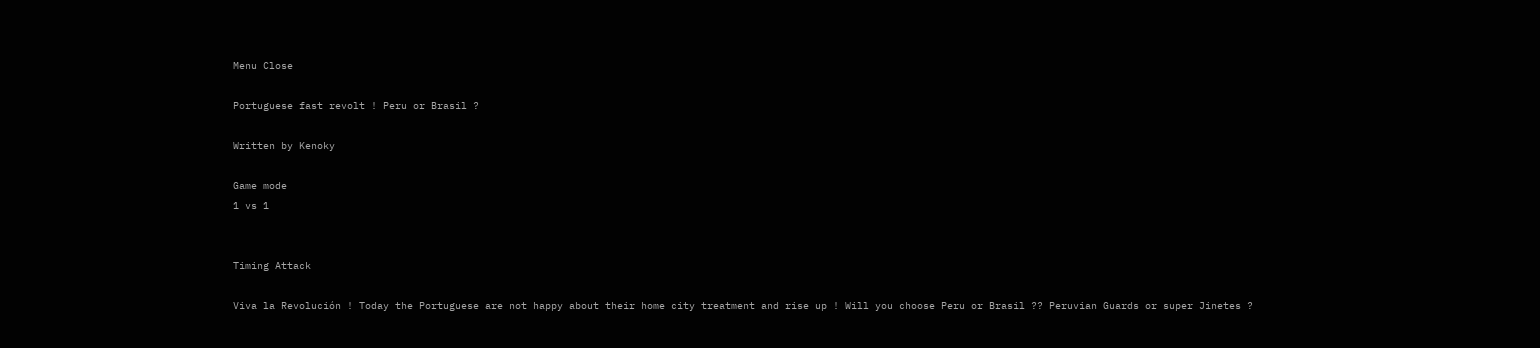Menu Close

Portuguese fast revolt ! Peru or Brasil ?

Written by Kenoky

Game mode
1 vs 1


Timing Attack

Viva la Revolución ! Today the Portuguese are not happy about their home city treatment and rise up ! Will you choose Peru or Brasil ?? Peruvian Guards or super Jinetes ?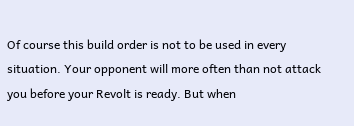Of course this build order is not to be used in every situation. Your opponent will more often than not attack you before your Revolt is ready. But when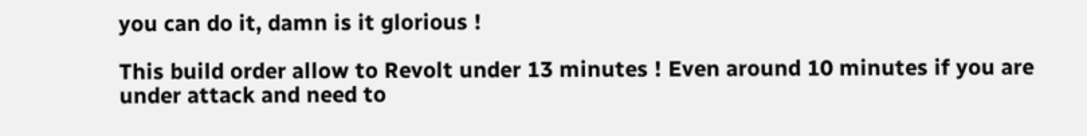you can do it, damn is it glorious !

This build order allow to Revolt under 13 minutes ! Even around 10 minutes if you are under attack and need to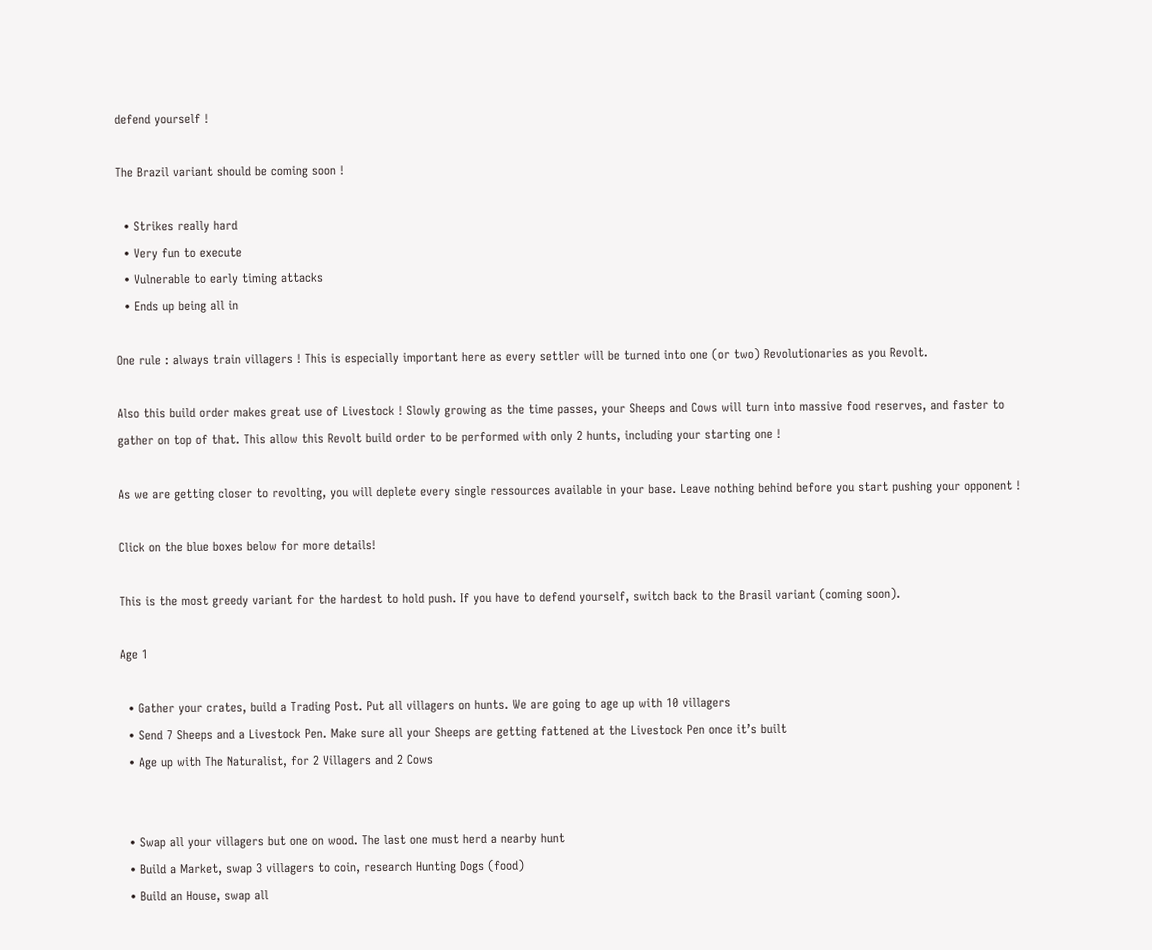defend yourself !

The Brazil variant should be coming soon !

  • Strikes really hard
  • Very fun to execute
  • Vulnerable to early timing attacks
  • Ends up being all in

One rule : always train villagers ! This is especially important here as every settler will be turned into one (or two) Revolutionaries as you Revolt.

Also this build order makes great use of Livestock ! Slowly growing as the time passes, your Sheeps and Cows will turn into massive food reserves, and faster to gather on top of that. This allow this Revolt build order to be performed with only 2 hunts, including your starting one !

As we are getting closer to revolting, you will deplete every single ressources available in your base. Leave nothing behind before you start pushing your opponent !

Click on the blue boxes below for more details!

This is the most greedy variant for the hardest to hold push. If you have to defend yourself, switch back to the Brasil variant (coming soon).

Age 1

  • Gather your crates, build a Trading Post. Put all villagers on hunts. We are going to age up with 10 villagers
  • Send 7 Sheeps and a Livestock Pen. Make sure all your Sheeps are getting fattened at the Livestock Pen once it’s built
  • Age up with The Naturalist, for 2 Villagers and 2 Cows


  • Swap all your villagers but one on wood. The last one must herd a nearby hunt
  • Build a Market, swap 3 villagers to coin, research Hunting Dogs (food)
  • Build an House, swap all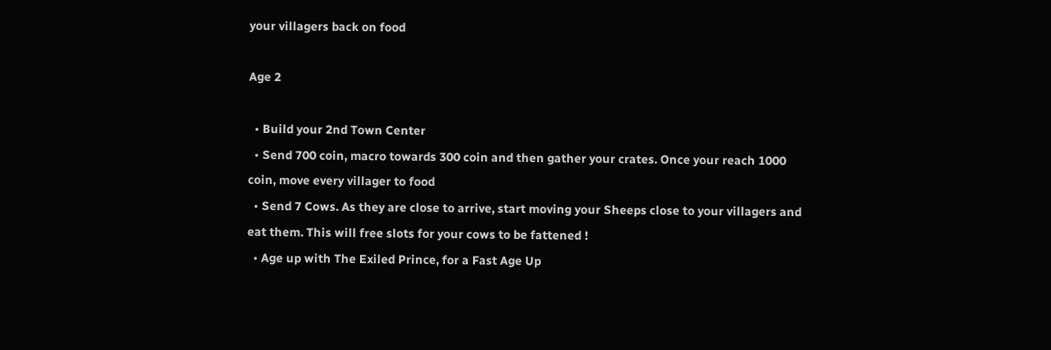your villagers back on food

Age 2

  • Build your 2nd Town Center
  • Send 700 coin, macro towards 300 coin and then gather your crates. Once your reach 1000 coin, move every villager to food
  • Send 7 Cows. As they are close to arrive, start moving your Sheeps close to your villagers and eat them. This will free slots for your cows to be fattened !
  • Age up with The Exiled Prince, for a Fast Age Up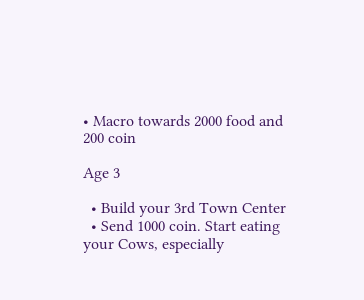• Macro towards 2000 food and 200 coin

Age 3

  • Build your 3rd Town Center
  • Send 1000 coin. Start eating your Cows, especially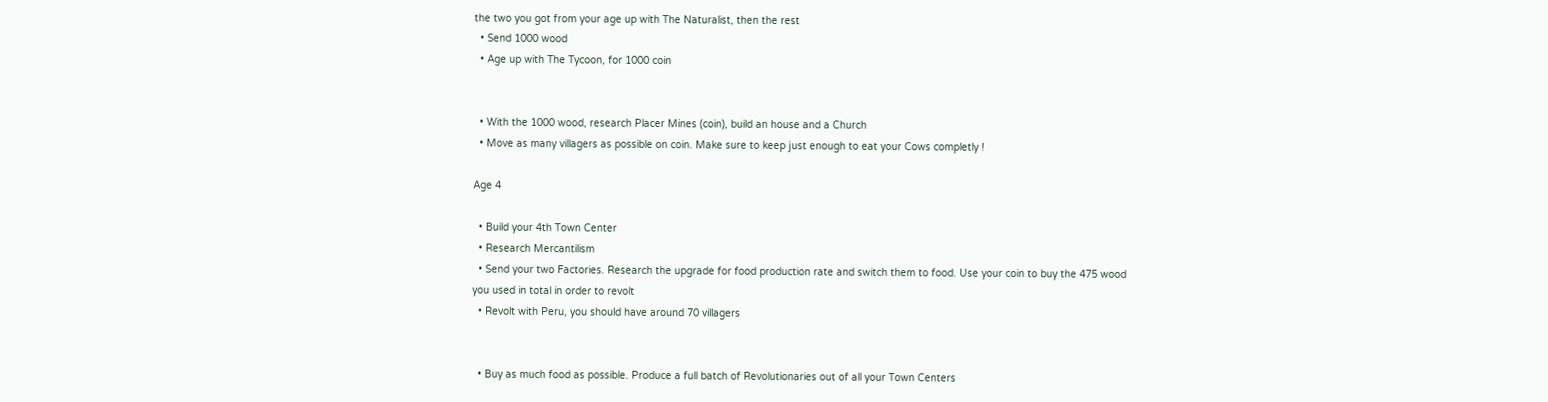the two you got from your age up with The Naturalist, then the rest
  • Send 1000 wood
  • Age up with The Tycoon, for 1000 coin


  • With the 1000 wood, research Placer Mines (coin), build an house and a Church
  • Move as many villagers as possible on coin. Make sure to keep just enough to eat your Cows completly !

Age 4

  • Build your 4th Town Center
  • Research Mercantilism
  • Send your two Factories. Research the upgrade for food production rate and switch them to food. Use your coin to buy the 475 wood you used in total in order to revolt
  • Revolt with Peru, you should have around 70 villagers


  • Buy as much food as possible. Produce a full batch of Revolutionaries out of all your Town Centers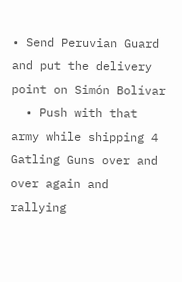• Send Peruvian Guard and put the delivery point on Simón Bolívar
  • Push with that army while shipping 4 Gatling Guns over and over again and rallying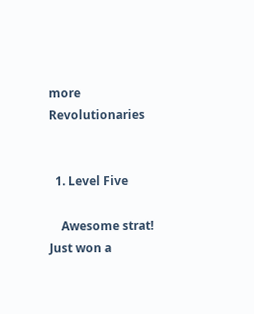more Revolutionaries


  1. Level Five

    Awesome strat! Just won a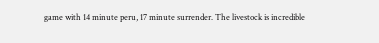game with 14 minute peru, 17 minute surrender. The livestock is incredible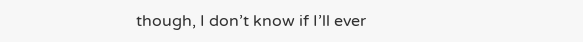though, I don’t know if I’ll ever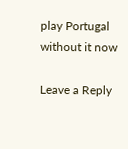play Portugal without it now

Leave a Reply